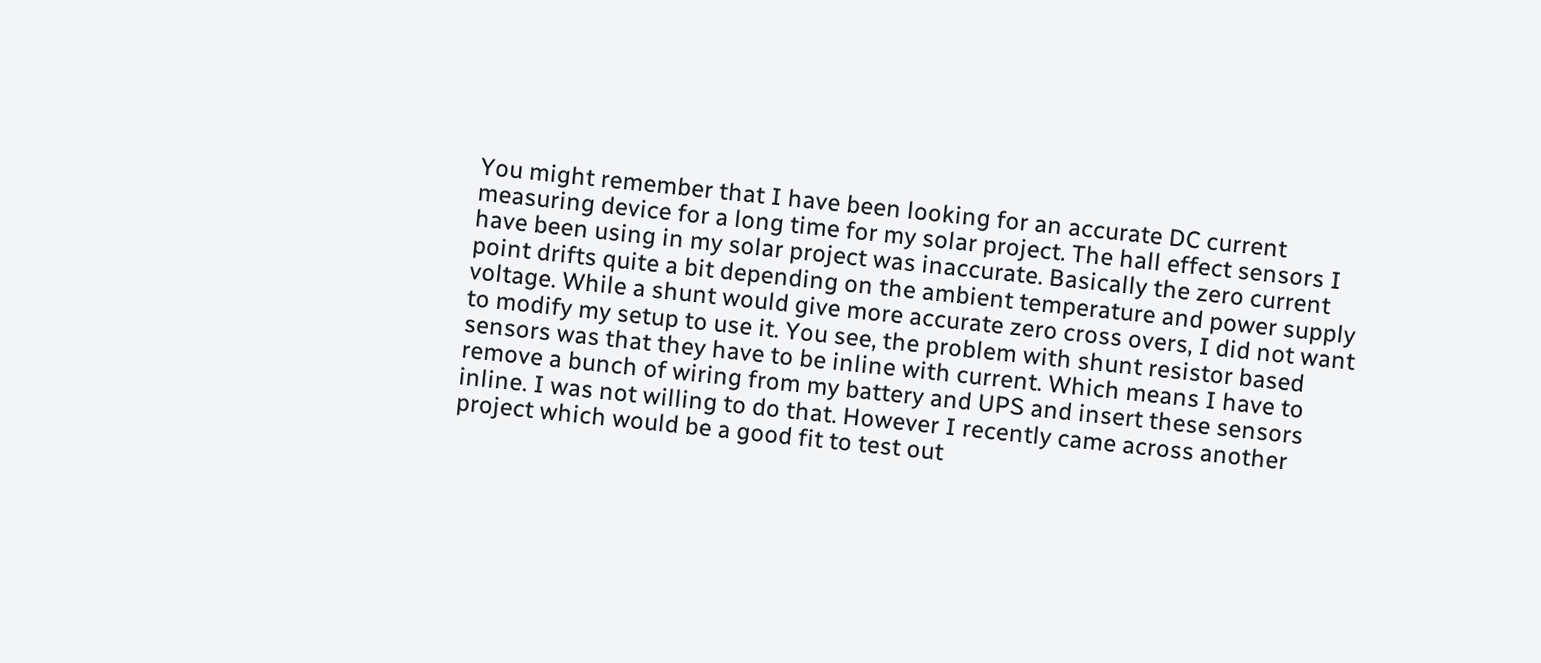You might remember that I have been looking for an accurate DC current measuring device for a long time for my solar project. The hall effect sensors I have been using in my solar project was inaccurate. Basically the zero current point drifts quite a bit depending on the ambient temperature and power supply voltage. While a shunt would give more accurate zero cross overs, I did not want to modify my setup to use it. You see, the problem with shunt resistor based sensors was that they have to be inline with current. Which means I have to remove a bunch of wiring from my battery and UPS and insert these sensors inline. I was not willing to do that. However I recently came across another project which would be a good fit to test out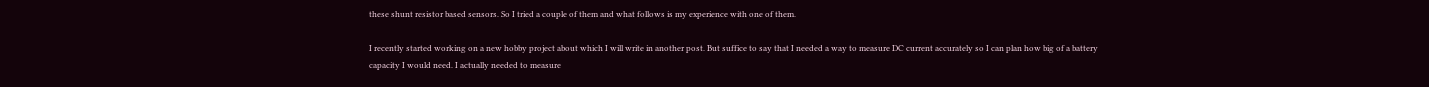these shunt resistor based sensors. So I tried a couple of them and what follows is my experience with one of them.

I recently started working on a new hobby project about which I will write in another post. But suffice to say that I needed a way to measure DC current accurately so I can plan how big of a battery capacity I would need. I actually needed to measure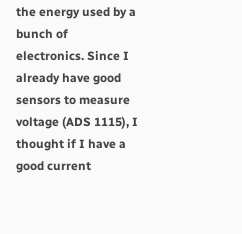the energy used by a bunch of electronics. Since I already have good sensors to measure voltage (ADS 1115), I thought if I have a good current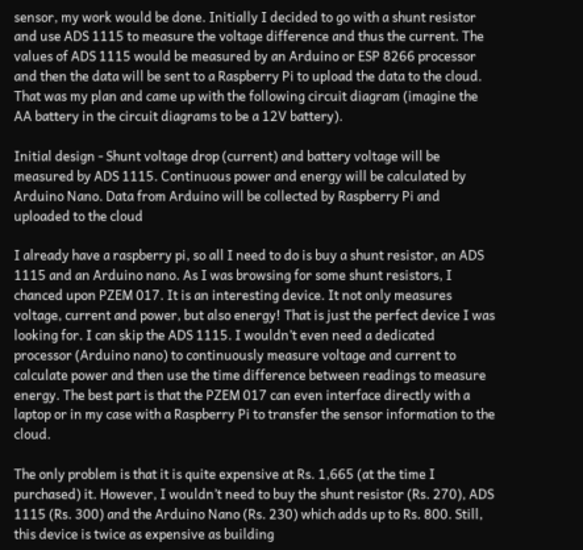sensor, my work would be done. Initially I decided to go with a shunt resistor and use ADS 1115 to measure the voltage difference and thus the current. The values of ADS 1115 would be measured by an Arduino or ESP 8266 processor and then the data will be sent to a Raspberry Pi to upload the data to the cloud. That was my plan and came up with the following circuit diagram (imagine the AA battery in the circuit diagrams to be a 12V battery).

Initial design - Shunt voltage drop (current) and battery voltage will be measured by ADS 1115. Continuous power and energy will be calculated by Arduino Nano. Data from Arduino will be collected by Raspberry Pi and uploaded to the cloud

I already have a raspberry pi, so all I need to do is buy a shunt resistor, an ADS 1115 and an Arduino nano. As I was browsing for some shunt resistors, I chanced upon PZEM 017. It is an interesting device. It not only measures voltage, current and power, but also energy! That is just the perfect device I was looking for. I can skip the ADS 1115. I wouldn’t even need a dedicated processor (Arduino nano) to continuously measure voltage and current to calculate power and then use the time difference between readings to measure energy. The best part is that the PZEM 017 can even interface directly with a laptop or in my case with a Raspberry Pi to transfer the sensor information to the cloud.

The only problem is that it is quite expensive at Rs. 1,665 (at the time I purchased) it. However, I wouldn’t need to buy the shunt resistor (Rs. 270), ADS 1115 (Rs. 300) and the Arduino Nano (Rs. 230) which adds up to Rs. 800. Still, this device is twice as expensive as building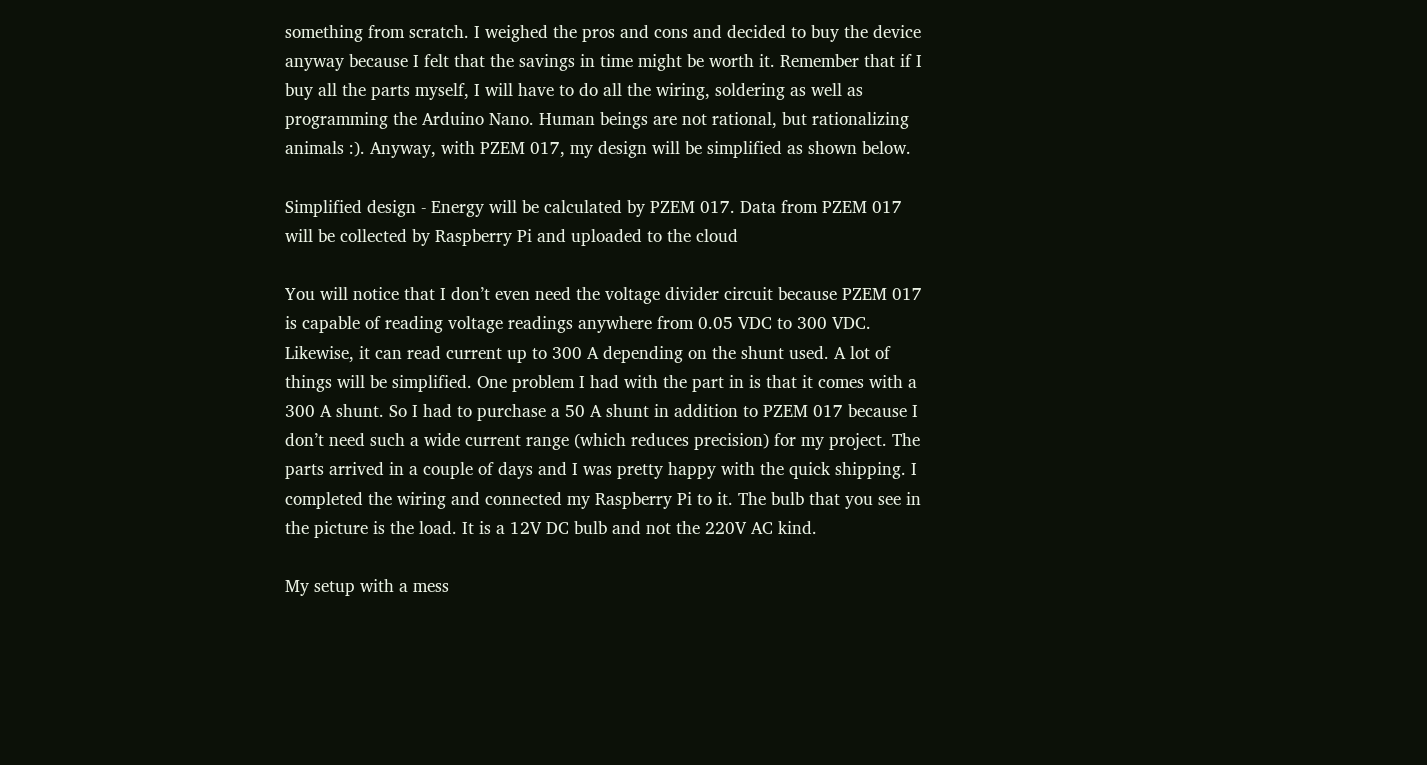something from scratch. I weighed the pros and cons and decided to buy the device anyway because I felt that the savings in time might be worth it. Remember that if I buy all the parts myself, I will have to do all the wiring, soldering as well as programming the Arduino Nano. Human beings are not rational, but rationalizing animals :). Anyway, with PZEM 017, my design will be simplified as shown below.

Simplified design - Energy will be calculated by PZEM 017. Data from PZEM 017 will be collected by Raspberry Pi and uploaded to the cloud

You will notice that I don’t even need the voltage divider circuit because PZEM 017 is capable of reading voltage readings anywhere from 0.05 VDC to 300 VDC. Likewise, it can read current up to 300 A depending on the shunt used. A lot of things will be simplified. One problem I had with the part in is that it comes with a 300 A shunt. So I had to purchase a 50 A shunt in addition to PZEM 017 because I don’t need such a wide current range (which reduces precision) for my project. The parts arrived in a couple of days and I was pretty happy with the quick shipping. I completed the wiring and connected my Raspberry Pi to it. The bulb that you see in the picture is the load. It is a 12V DC bulb and not the 220V AC kind.

My setup with a mess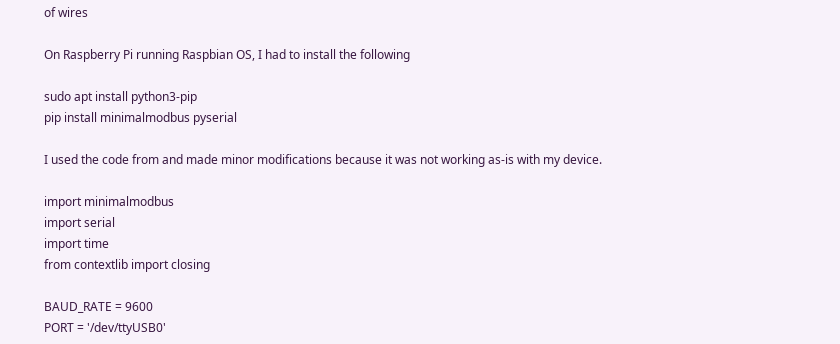of wires

On Raspberry Pi running Raspbian OS, I had to install the following

sudo apt install python3-pip
pip install minimalmodbus pyserial

I used the code from and made minor modifications because it was not working as-is with my device.

import minimalmodbus
import serial
import time
from contextlib import closing

BAUD_RATE = 9600
PORT = '/dev/ttyUSB0'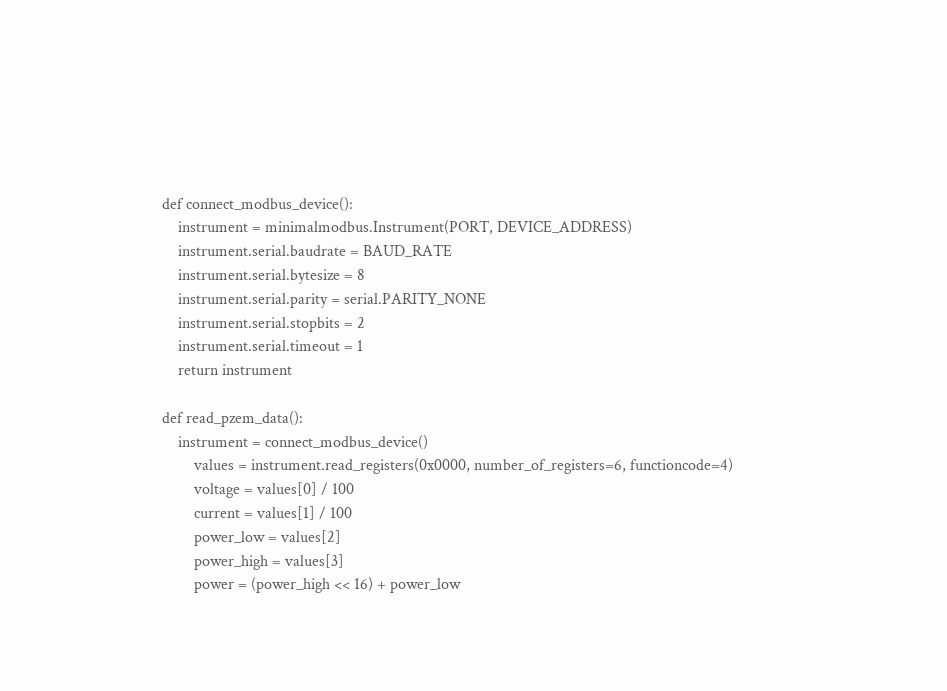def connect_modbus_device():
    instrument = minimalmodbus.Instrument(PORT, DEVICE_ADDRESS)
    instrument.serial.baudrate = BAUD_RATE
    instrument.serial.bytesize = 8
    instrument.serial.parity = serial.PARITY_NONE
    instrument.serial.stopbits = 2
    instrument.serial.timeout = 1
    return instrument

def read_pzem_data():
    instrument = connect_modbus_device()
        values = instrument.read_registers(0x0000, number_of_registers=6, functioncode=4)
        voltage = values[0] / 100
        current = values[1] / 100
        power_low = values[2]
        power_high = values[3]
        power = (power_high << 16) + power_low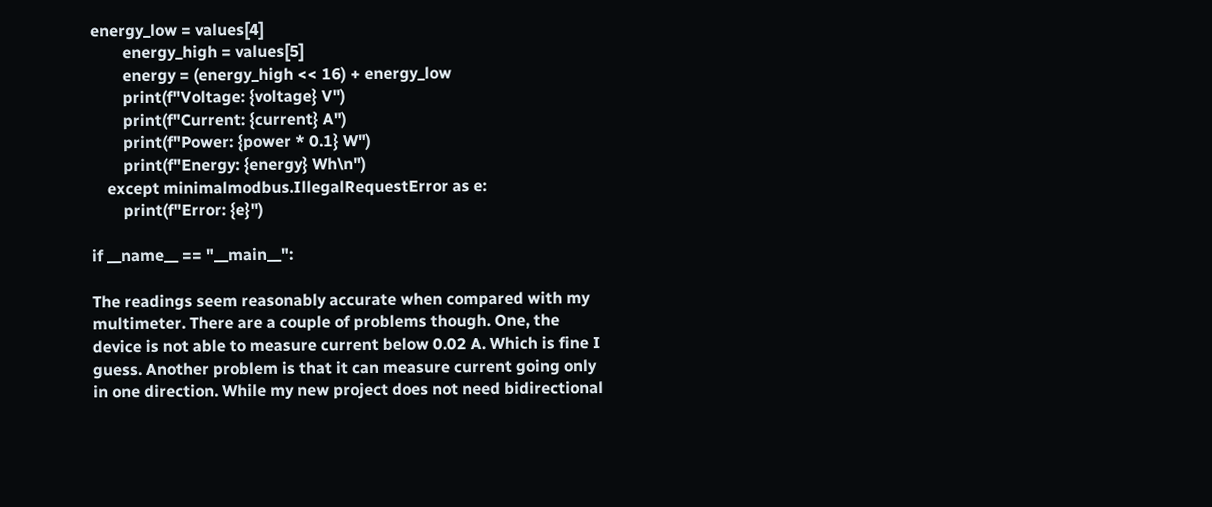energy_low = values[4]
        energy_high = values[5]
        energy = (energy_high << 16) + energy_low
        print(f"Voltage: {voltage} V")
        print(f"Current: {current} A")
        print(f"Power: {power * 0.1} W")
        print(f"Energy: {energy} Wh\n")
    except minimalmodbus.IllegalRequestError as e:
        print(f"Error: {e}")

if __name__ == "__main__":

The readings seem reasonably accurate when compared with my multimeter. There are a couple of problems though. One, the device is not able to measure current below 0.02 A. Which is fine I guess. Another problem is that it can measure current going only in one direction. While my new project does not need bidirectional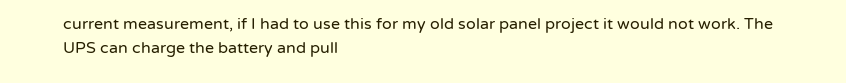current measurement, if I had to use this for my old solar panel project it would not work. The UPS can charge the battery and pull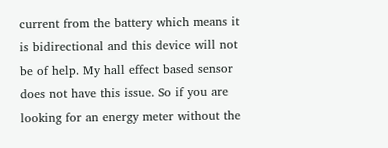current from the battery which means it is bidirectional and this device will not be of help. My hall effect based sensor does not have this issue. So if you are looking for an energy meter without the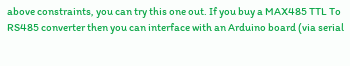above constraints, you can try this one out. If you buy a MAX485 TTL To RS485 converter then you can interface with an Arduino board (via serial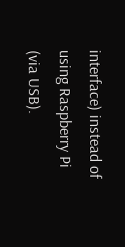interface) instead of using Raspberry Pi (via USB).